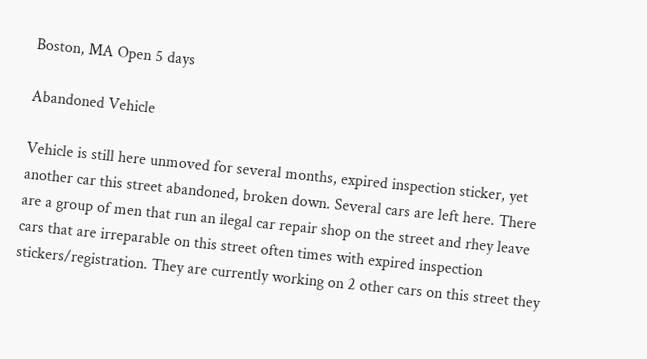Boston, MA Open 5 days

Abandoned Vehicle

Vehicle is still here unmoved for several months, expired inspection sticker, yet another car this street abandoned, broken down. Several cars are left here. There are a group of men that run an ilegal car repair shop on the street and rhey leave cars that are irreparable on this street often times with expired inspection stickers/registration. They are currently working on 2 other cars on this street they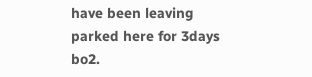have been leaving parked here for 3days bo2.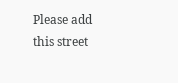Please add this street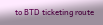to BTD ticketing route